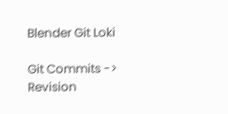Blender Git Loki

Git Commits -> Revision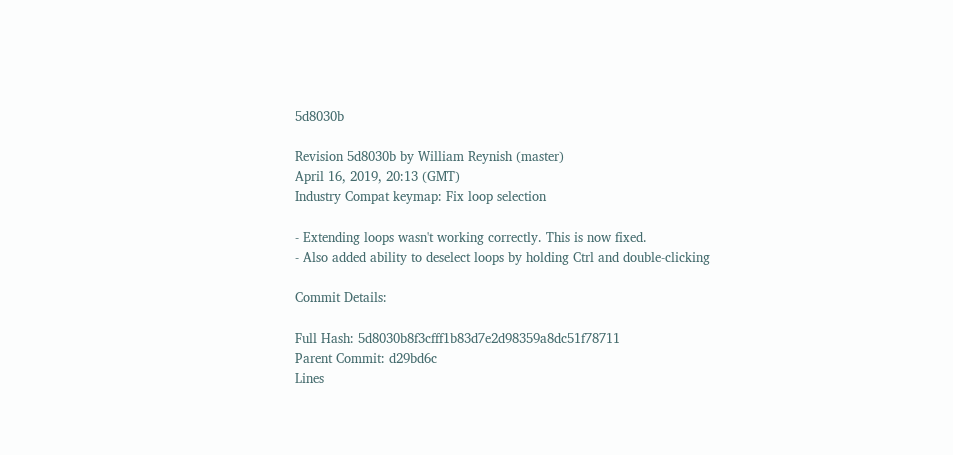5d8030b

Revision 5d8030b by William Reynish (master)
April 16, 2019, 20:13 (GMT)
Industry Compat keymap: Fix loop selection

- Extending loops wasn't working correctly. This is now fixed.
- Also added ability to deselect loops by holding Ctrl and double-clicking

Commit Details:

Full Hash: 5d8030b8f3cfff1b83d7e2d98359a8dc51f78711
Parent Commit: d29bd6c
Lines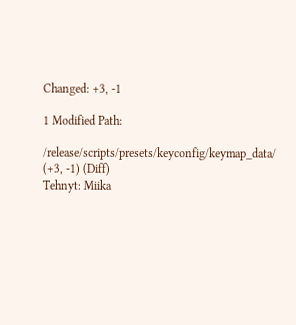Changed: +3, -1

1 Modified Path:

/release/scripts/presets/keyconfig/keymap_data/ (+3, -1) (Diff)
Tehnyt: Miika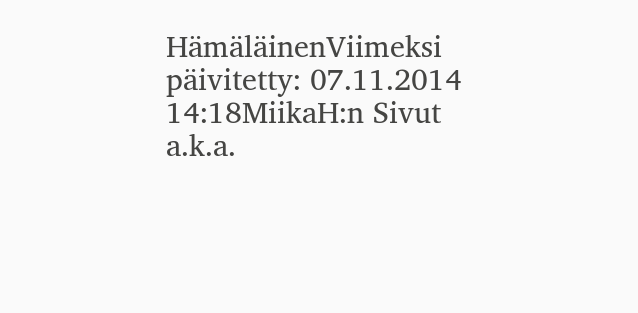HämäläinenViimeksi päivitetty: 07.11.2014 14:18MiikaH:n Sivut a.k.a.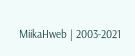MiikaHweb | 2003-2021